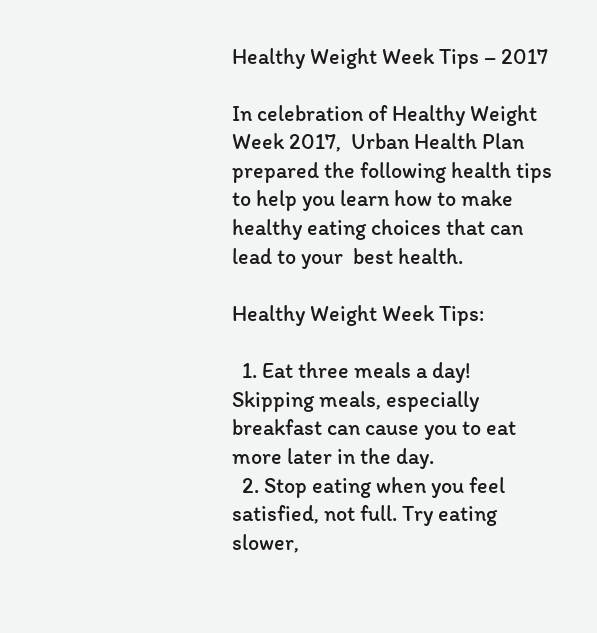Healthy Weight Week Tips – 2017

In celebration of Healthy Weight Week 2017,  Urban Health Plan prepared the following health tips to help you learn how to make healthy eating choices that can lead to your  best health.

Healthy Weight Week Tips:

  1. Eat three meals a day!  Skipping meals, especially breakfast can cause you to eat more later in the day.
  2. Stop eating when you feel satisfied, not full. Try eating slower,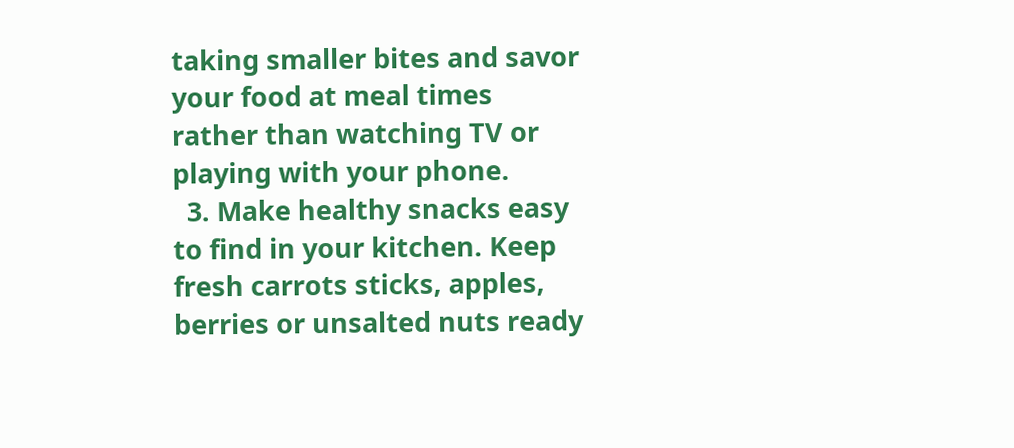taking smaller bites and savor your food at meal times rather than watching TV or playing with your phone.
  3. Make healthy snacks easy to find in your kitchen. Keep fresh carrots sticks, apples, berries or unsalted nuts ready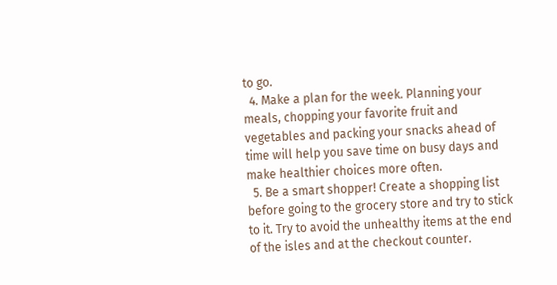to go.
  4. Make a plan for the week. Planning your meals, chopping your favorite fruit and vegetables and packing your snacks ahead of time will help you save time on busy days and make healthier choices more often.
  5. Be a smart shopper! Create a shopping list before going to the grocery store and try to stick to it. Try to avoid the unhealthy items at the end of the isles and at the checkout counter.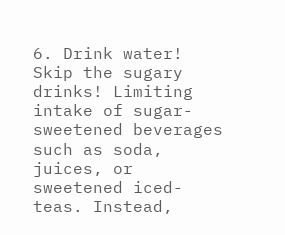6. Drink water! Skip the sugary drinks! Limiting intake of sugar-sweetened beverages such as soda, juices, or sweetened iced-teas. Instead,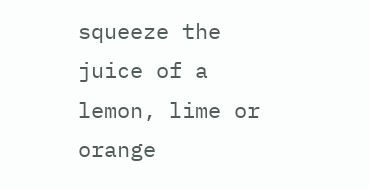squeeze the juice of a lemon, lime or orange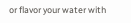or flavor your water with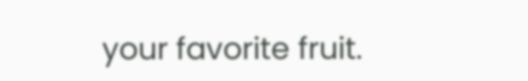your favorite fruit.